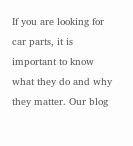If you are looking for car parts, it is important to know what they do and why they matter. Our blog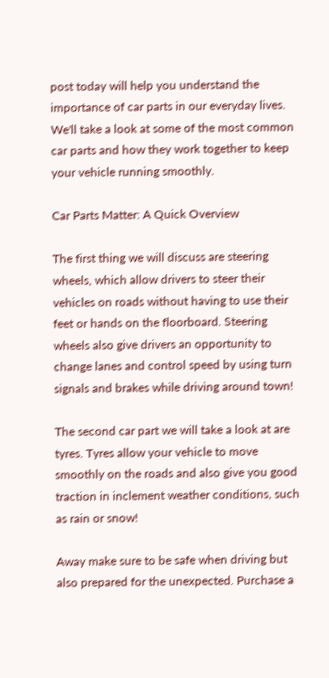post today will help you understand the importance of car parts in our everyday lives. We'll take a look at some of the most common car parts and how they work together to keep your vehicle running smoothly.

Car Parts Matter: A Quick Overview

The first thing we will discuss are steering wheels, which allow drivers to steer their vehicles on roads without having to use their feet or hands on the floorboard. Steering wheels also give drivers an opportunity to change lanes and control speed by using turn signals and brakes while driving around town!

The second car part we will take a look at are tyres. Tyres allow your vehicle to move smoothly on the roads and also give you good traction in inclement weather conditions, such as rain or snow!

Away make sure to be safe when driving but also prepared for the unexpected. Purchase a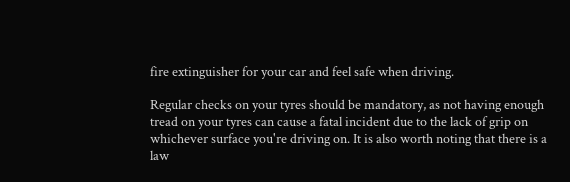fire extinguisher for your car and feel safe when driving.

Regular checks on your tyres should be mandatory, as not having enough tread on your tyres can cause a fatal incident due to the lack of grip on whichever surface you're driving on. It is also worth noting that there is a law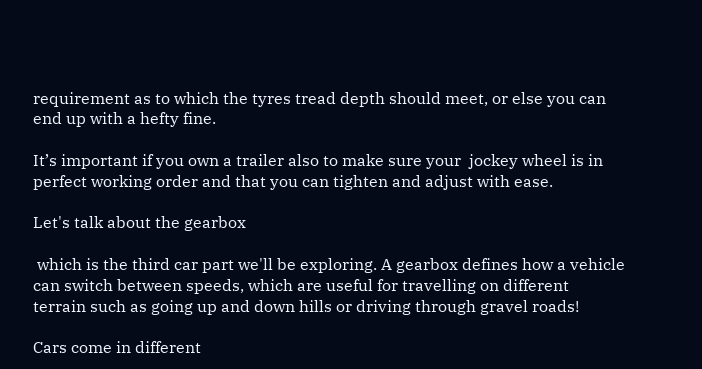requirement as to which the tyres tread depth should meet, or else you can end up with a hefty fine.

It’s important if you own a trailer also to make sure your  jockey wheel is in perfect working order and that you can tighten and adjust with ease.

Let's talk about the gearbox

 which is the third car part we'll be exploring. A gearbox defines how a vehicle can switch between speeds, which are useful for travelling on different terrain such as going up and down hills or driving through gravel roads!

Cars come in different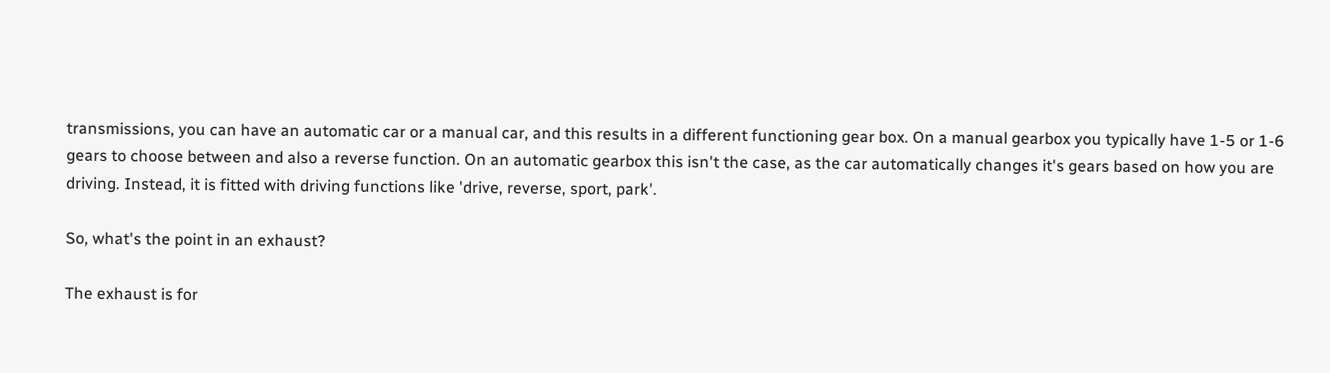transmissions, you can have an automatic car or a manual car, and this results in a different functioning gear box. On a manual gearbox you typically have 1-5 or 1-6 gears to choose between and also a reverse function. On an automatic gearbox this isn't the case, as the car automatically changes it's gears based on how you are driving. Instead, it is fitted with driving functions like 'drive, reverse, sport, park'.

So, what's the point in an exhaust?

The exhaust is for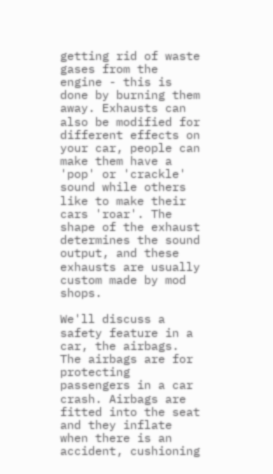getting rid of waste gases from the engine - this is done by burning them away. Exhausts can also be modified for different effects on your car, people can make them have a 'pop' or 'crackle' sound while others like to make their cars 'roar'. The shape of the exhaust determines the sound output, and these exhausts are usually custom made by mod shops.

We'll discuss a safety feature in a car, the airbags. The airbags are for  protecting passengers in a car crash. Airbags are fitted into the seat and they inflate when there is an accident, cushioning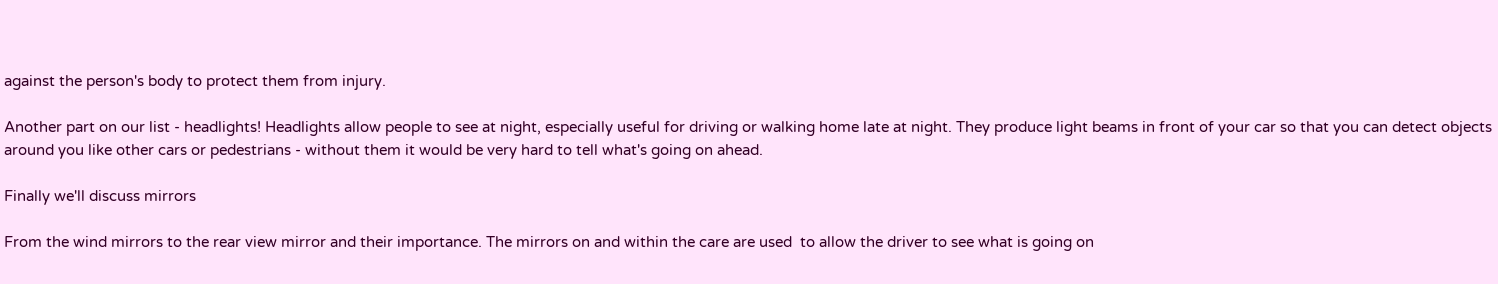against the person's body to protect them from injury.

Another part on our list - headlights! Headlights allow people to see at night, especially useful for driving or walking home late at night. They produce light beams in front of your car so that you can detect objects around you like other cars or pedestrians - without them it would be very hard to tell what's going on ahead.

Finally we'll discuss mirrors

From the wind mirrors to the rear view mirror and their importance. The mirrors on and within the care are used  to allow the driver to see what is going on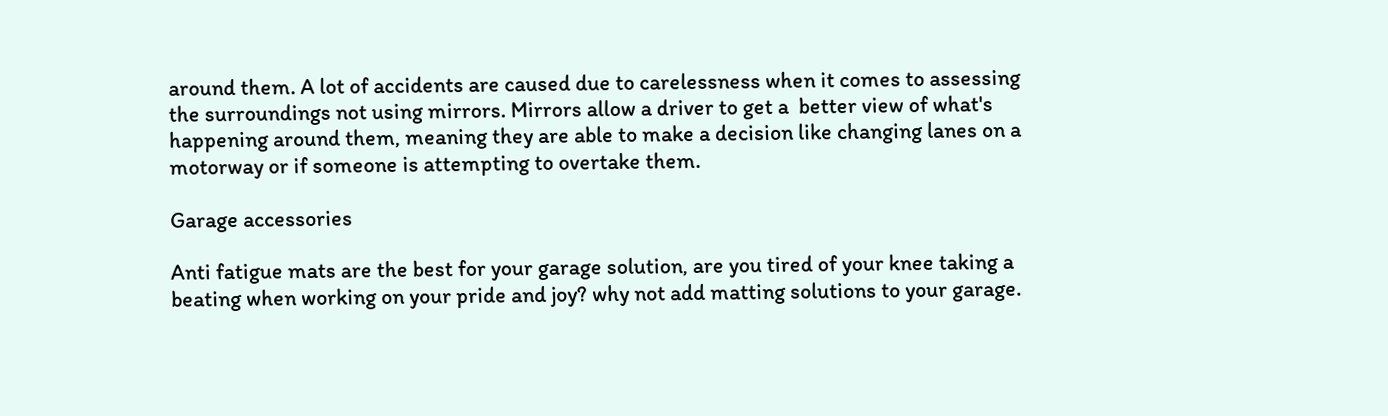around them. A lot of accidents are caused due to carelessness when it comes to assessing the surroundings not using mirrors. Mirrors allow a driver to get a  better view of what's happening around them, meaning they are able to make a decision like changing lanes on a motorway or if someone is attempting to overtake them.

Garage accessories

Anti fatigue mats are the best for your garage solution, are you tired of your knee taking a beating when working on your pride and joy? why not add matting solutions to your garage.